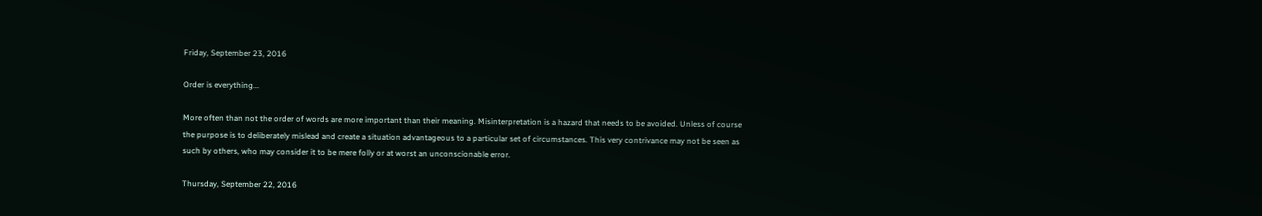Friday, September 23, 2016

Order is everything...

More often than not the order of words are more important than their meaning. Misinterpretation is a hazard that needs to be avoided. Unless of course the purpose is to deliberately mislead and create a situation advantageous to a particular set of circumstances. This very contrivance may not be seen as such by others, who may consider it to be mere folly or at worst an unconscionable error.

Thursday, September 22, 2016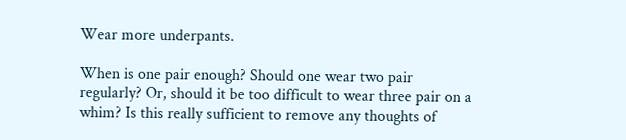Wear more underpants.

When is one pair enough? Should one wear two pair regularly? Or, should it be too difficult to wear three pair on a whim? Is this really sufficient to remove any thoughts of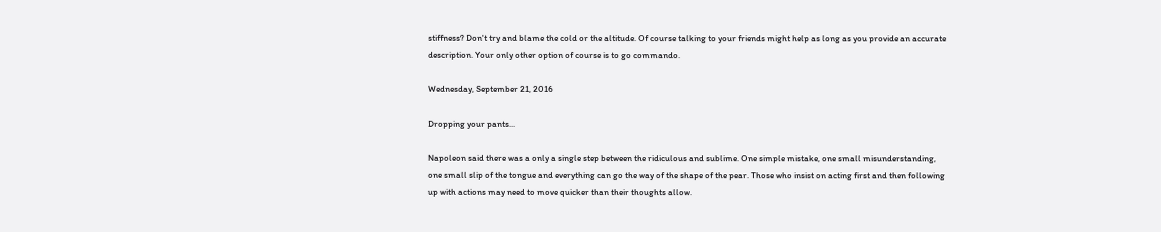stiffness? Don't try and blame the cold or the altitude. Of course talking to your friends might help as long as you provide an accurate description. Your only other option of course is to go commando.

Wednesday, September 21, 2016

Dropping your pants...

Napoleon said there was a only a single step between the ridiculous and sublime. One simple mistake, one small misunderstanding, one small slip of the tongue and everything can go the way of the shape of the pear. Those who insist on acting first and then following up with actions may need to move quicker than their thoughts allow.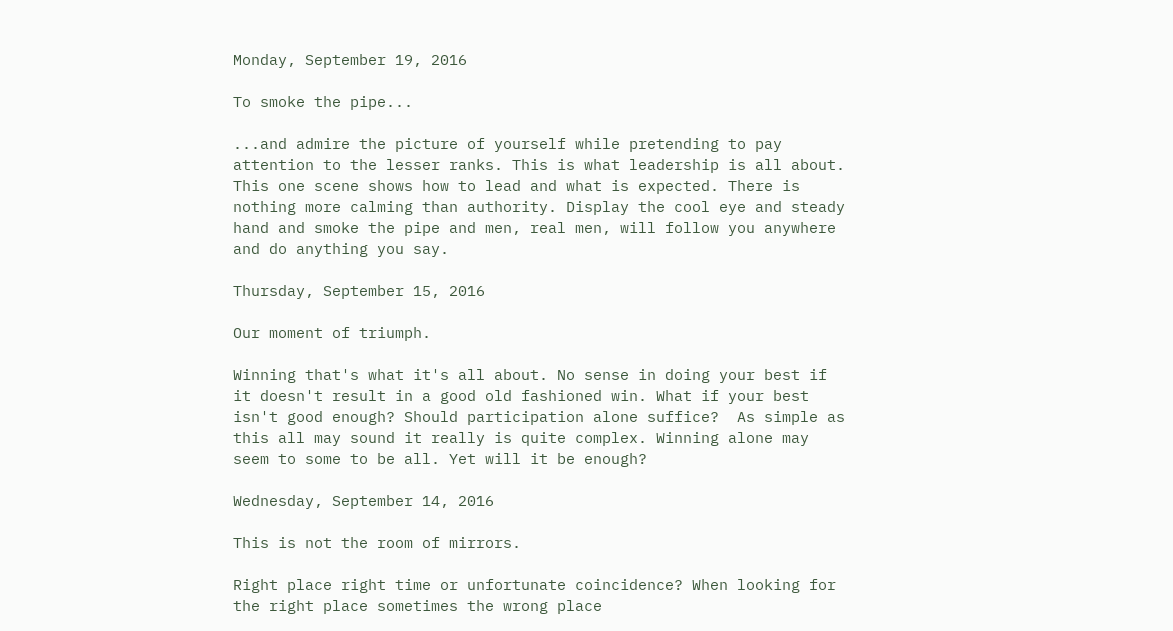Monday, September 19, 2016

To smoke the pipe...

...and admire the picture of yourself while pretending to pay attention to the lesser ranks. This is what leadership is all about. This one scene shows how to lead and what is expected. There is nothing more calming than authority. Display the cool eye and steady hand and smoke the pipe and men, real men, will follow you anywhere and do anything you say.

Thursday, September 15, 2016

Our moment of triumph.

Winning that's what it's all about. No sense in doing your best if it doesn't result in a good old fashioned win. What if your best isn't good enough? Should participation alone suffice?  As simple as this all may sound it really is quite complex. Winning alone may seem to some to be all. Yet will it be enough?

Wednesday, September 14, 2016

This is not the room of mirrors.

Right place right time or unfortunate coincidence? When looking for the right place sometimes the wrong place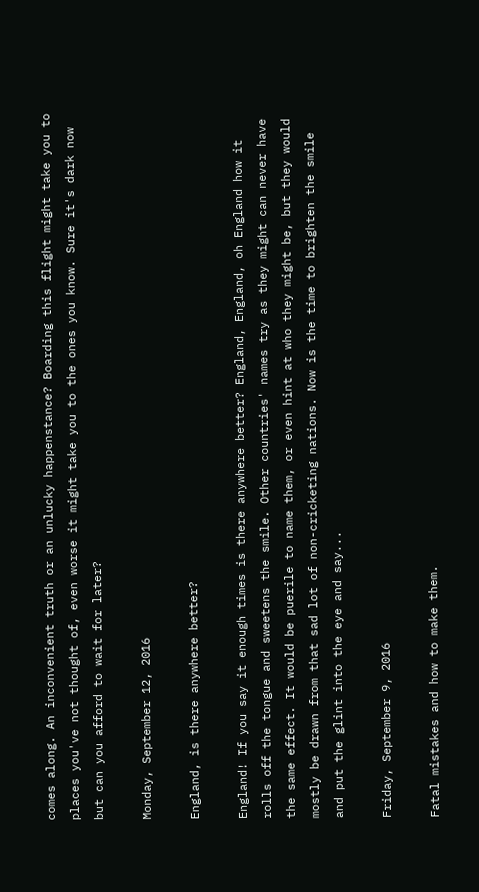comes along. An inconvenient truth or an unlucky happenstance? Boarding this flight might take you to places you've not thought of, even worse it might take you to the ones you know. Sure it's dark now but can you afford to wait for later?

Monday, September 12, 2016

England, is there anywhere better?

England! If you say it enough times is there anywhere better? England, England, oh England how it rolls off the tongue and sweetens the smile. Other countries' names try as they might can never have the same effect. It would be puerile to name them, or even hint at who they might be, but they would mostly be drawn from that sad lot of non-cricketing nations. Now is the time to brighten the smile and put the glint into the eye and say...

Friday, September 9, 2016

Fatal mistakes and how to make them.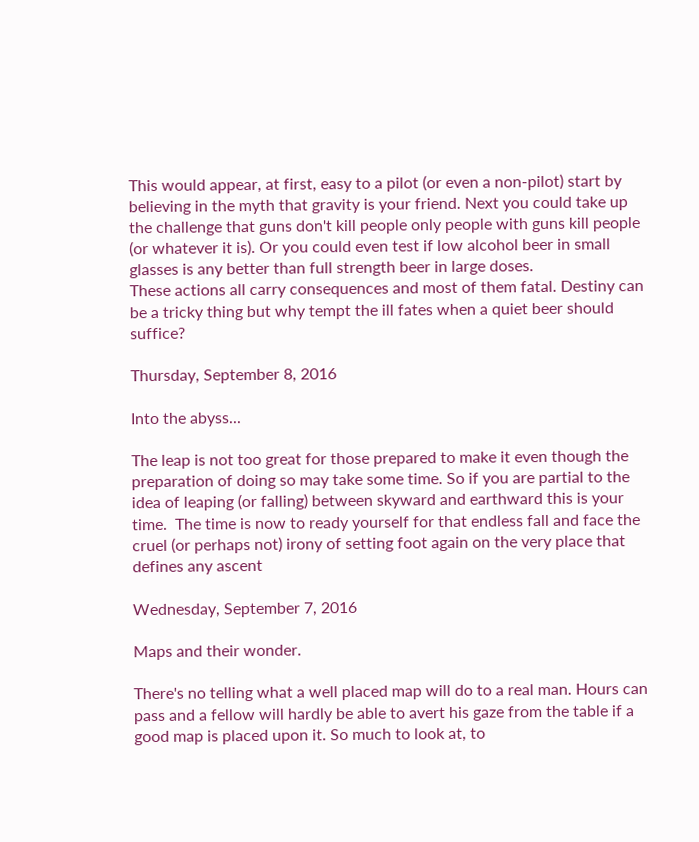This would appear, at first, easy to a pilot (or even a non-pilot) start by believing in the myth that gravity is your friend. Next you could take up the challenge that guns don't kill people only people with guns kill people (or whatever it is). Or you could even test if low alcohol beer in small glasses is any better than full strength beer in large doses.
These actions all carry consequences and most of them fatal. Destiny can be a tricky thing but why tempt the ill fates when a quiet beer should suffice?

Thursday, September 8, 2016

Into the abyss...

The leap is not too great for those prepared to make it even though the preparation of doing so may take some time. So if you are partial to the idea of leaping (or falling) between skyward and earthward this is your time.  The time is now to ready yourself for that endless fall and face the cruel (or perhaps not) irony of setting foot again on the very place that defines any ascent

Wednesday, September 7, 2016

Maps and their wonder.

There's no telling what a well placed map will do to a real man. Hours can pass and a fellow will hardly be able to avert his gaze from the table if a good map is placed upon it. So much to look at, to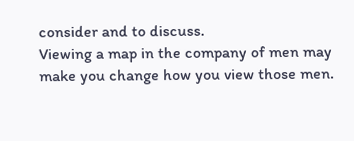consider and to discuss.
Viewing a map in the company of men may make you change how you view those men.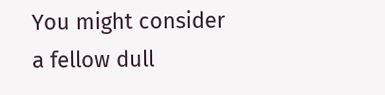You might consider a fellow dull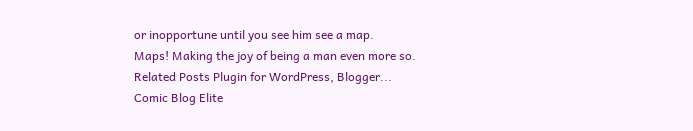or inopportune until you see him see a map.
Maps! Making the joy of being a man even more so.
Related Posts Plugin for WordPress, Blogger...
Comic Blog Elite